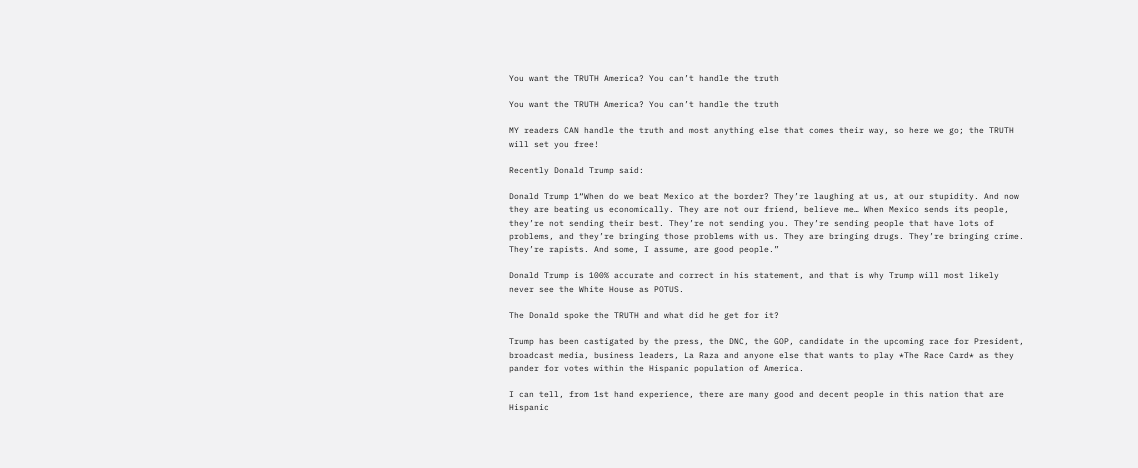You want the TRUTH America? You can’t handle the truth

You want the TRUTH America? You can’t handle the truth

MY readers CAN handle the truth and most anything else that comes their way, so here we go; the TRUTH will set you free!

Recently Donald Trump said:

Donald Trump 1“When do we beat Mexico at the border? They’re laughing at us, at our stupidity. And now they are beating us economically. They are not our friend, believe me… When Mexico sends its people, they’re not sending their best. They’re not sending you. They’re sending people that have lots of problems, and they’re bringing those problems with us. They are bringing drugs. They’re bringing crime. They’re rapists. And some, I assume, are good people.”

Donald Trump is 100% accurate and correct in his statement, and that is why Trump will most likely never see the White House as POTUS.

The Donald spoke the TRUTH and what did he get for it?

Trump has been castigated by the press, the DNC, the GOP, candidate in the upcoming race for President, broadcast media, business leaders, La Raza and anyone else that wants to play *The Race Card* as they pander for votes within the Hispanic population of America.

I can tell, from 1st hand experience, there are many good and decent people in this nation that are Hispanic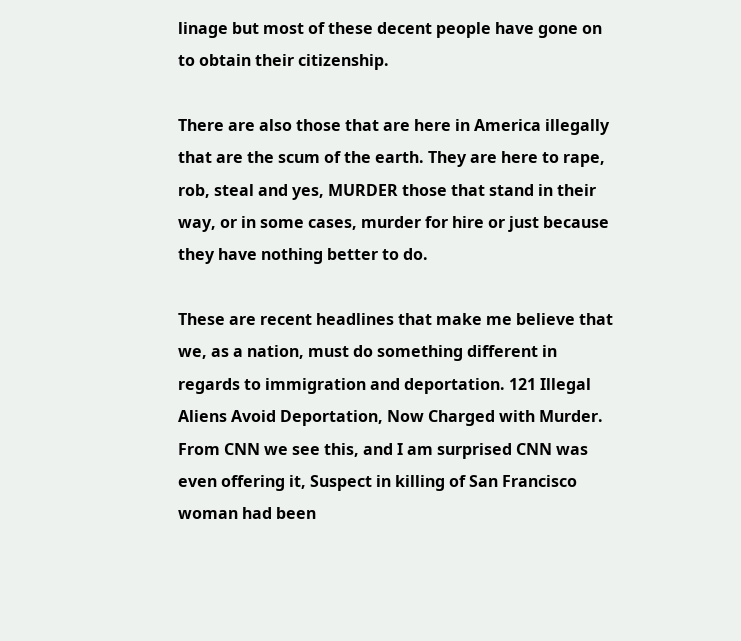linage but most of these decent people have gone on to obtain their citizenship.

There are also those that are here in America illegally that are the scum of the earth. They are here to rape, rob, steal and yes, MURDER those that stand in their way, or in some cases, murder for hire or just because they have nothing better to do.

These are recent headlines that make me believe that we, as a nation, must do something different in regards to immigration and deportation. 121 Illegal Aliens Avoid Deportation, Now Charged with Murder. From CNN we see this, and I am surprised CNN was even offering it, Suspect in killing of San Francisco woman had been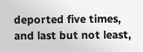deported five times, and last but not least,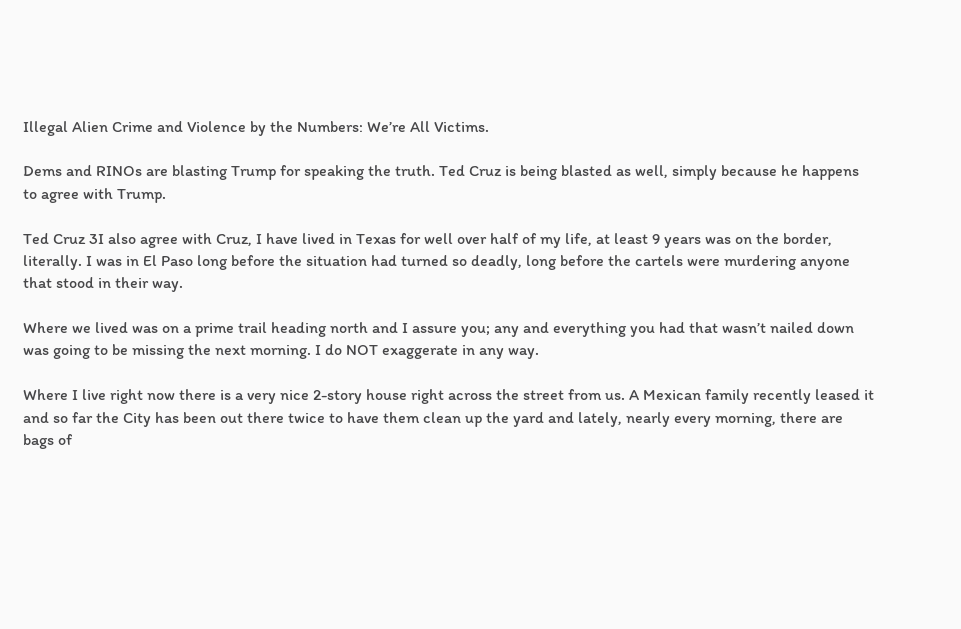Illegal Alien Crime and Violence by the Numbers: We’re All Victims.

Dems and RINOs are blasting Trump for speaking the truth. Ted Cruz is being blasted as well, simply because he happens to agree with Trump.

Ted Cruz 3I also agree with Cruz, I have lived in Texas for well over half of my life, at least 9 years was on the border, literally. I was in El Paso long before the situation had turned so deadly, long before the cartels were murdering anyone that stood in their way.

Where we lived was on a prime trail heading north and I assure you; any and everything you had that wasn’t nailed down was going to be missing the next morning. I do NOT exaggerate in any way.

Where I live right now there is a very nice 2-story house right across the street from us. A Mexican family recently leased it and so far the City has been out there twice to have them clean up the yard and lately, nearly every morning, there are bags of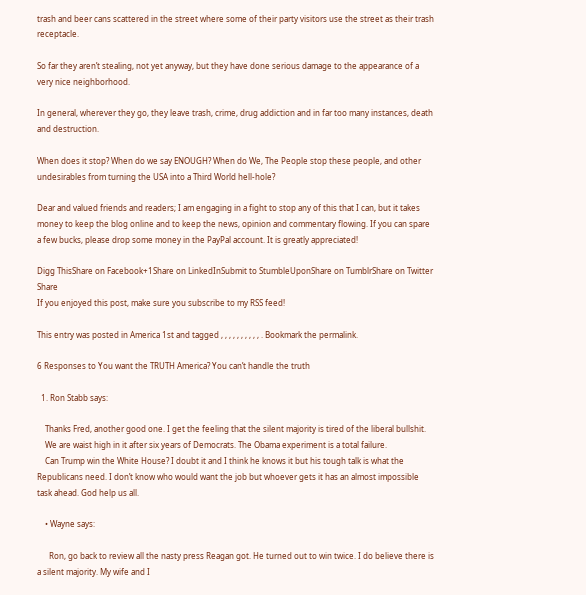trash and beer cans scattered in the street where some of their party visitors use the street as their trash receptacle.

So far they aren’t stealing, not yet anyway, but they have done serious damage to the appearance of a very nice neighborhood.

In general, wherever they go, they leave trash, crime, drug addiction and in far too many instances, death and destruction.

When does it stop? When do we say ENOUGH? When do We, The People stop these people, and other undesirables from turning the USA into a Third World hell-hole?

Dear and valued friends and readers; I am engaging in a fight to stop any of this that I can, but it takes money to keep the blog online and to keep the news, opinion and commentary flowing. If you can spare a few bucks, please drop some money in the PayPal account. It is greatly appreciated!

Digg ThisShare on Facebook+1Share on LinkedInSubmit to StumbleUponShare on TumblrShare on Twitter Share
If you enjoyed this post, make sure you subscribe to my RSS feed!

This entry was posted in America 1st and tagged , , , , , , , , , , . Bookmark the permalink.

6 Responses to You want the TRUTH America? You can’t handle the truth

  1. Ron Stabb says:

    Thanks Fred, another good one. I get the feeling that the silent majority is tired of the liberal bullshit.
    We are waist high in it after six years of Democrats. The Obama experiment is a total failure.
    Can Trump win the White House? I doubt it and I think he knows it but his tough talk is what the Republicans need. I don’t know who would want the job but whoever gets it has an almost impossible task ahead. God help us all.

    • Wayne says:

      Ron, go back to review all the nasty press Reagan got. He turned out to win twice. I do believe there is a silent majority. My wife and I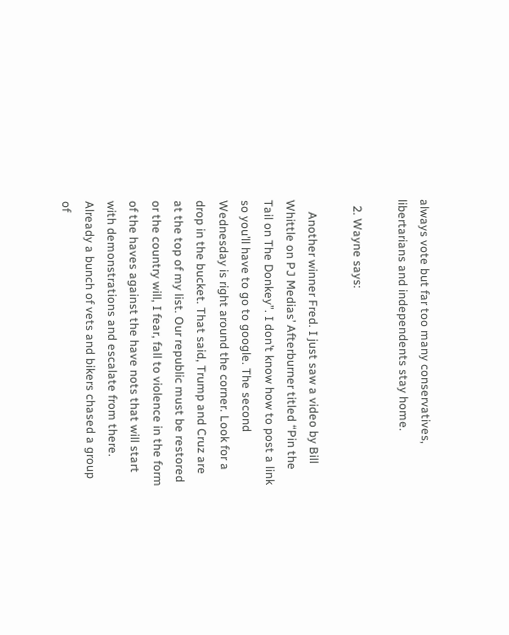always vote but far too many conservatives, libertarians and independents stay home.

  2. Wayne says:

    Another winner Fred. I just saw a video by Bill Whittle on PJ Medias’ Afterburner titled “Pin the Tail on The Donkey”. I don’t know how to post a link so you’ll have to go to google. The second Wednesday is right around the corner. Look for a drop in the bucket. That said, Trump and Cruz are at the top of my list. Our republic must be restored or the country will, I fear, fall to violence in the form of the haves against the have nots that will start with demonstrations and escalate from there. Already a bunch of vets and bikers chased a group of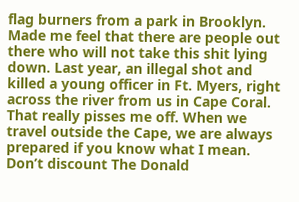flag burners from a park in Brooklyn. Made me feel that there are people out there who will not take this shit lying down. Last year, an illegal shot and killed a young officer in Ft. Myers, right across the river from us in Cape Coral. That really pisses me off. When we travel outside the Cape, we are always prepared if you know what I mean. Don’t discount The Donald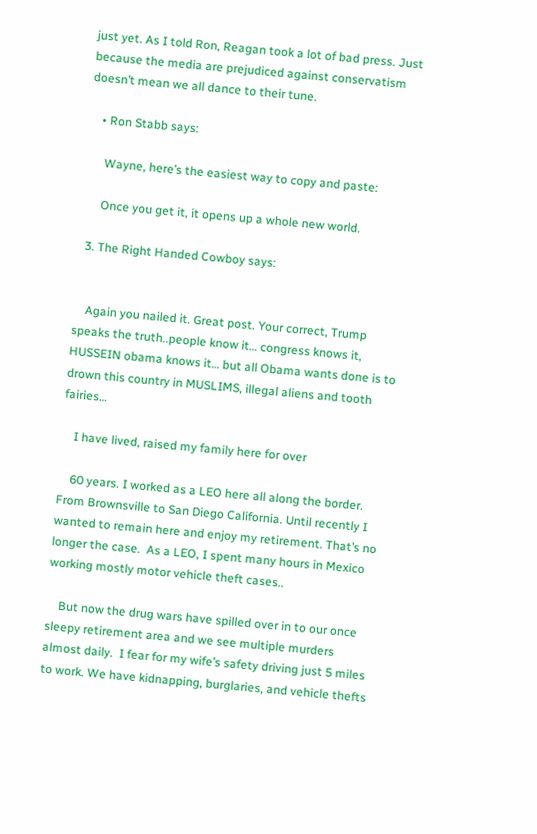just yet. As I told Ron, Reagan took a lot of bad press. Just because the media are prejudiced against conservatism doesn’t mean we all dance to their tune.

    • Ron Stabb says:

      Wayne, here’s the easiest way to copy and paste:

      Once you get it, it opens up a whole new world.

  3. The Right Handed Cowboy says:


    Again you nailed it. Great post. Your correct, Trump speaks the truth..people know it… congress knows it, HUSSEIN obama knows it… but all Obama wants done is to drown this country in MUSLIMS, illegal aliens and tooth fairies…

    I have lived, raised my family here for over

    60 years. I worked as a LEO here all along the border. From Brownsville to San Diego California. Until recently I wanted to remain here and enjoy my retirement. That’s no longer the case.  As a LEO, I spent many hours in Mexico working mostly motor vehicle theft cases..

    But now the drug wars have spilled over in to our once sleepy retirement area and we see multiple murders almost daily.  I fear for my wife’s safety driving just 5 miles to work. We have kidnapping, burglaries, and vehicle thefts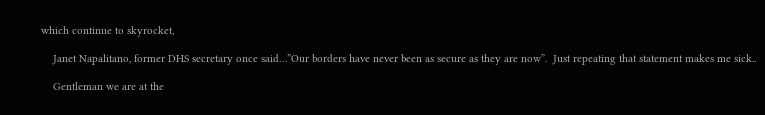which continue to skyrocket,

    Janet Napalitano, former DHS secretary once said…”Our borders have never been as secure as they are now”.  Just repeating that statement makes me sick..

    Gentleman we are at the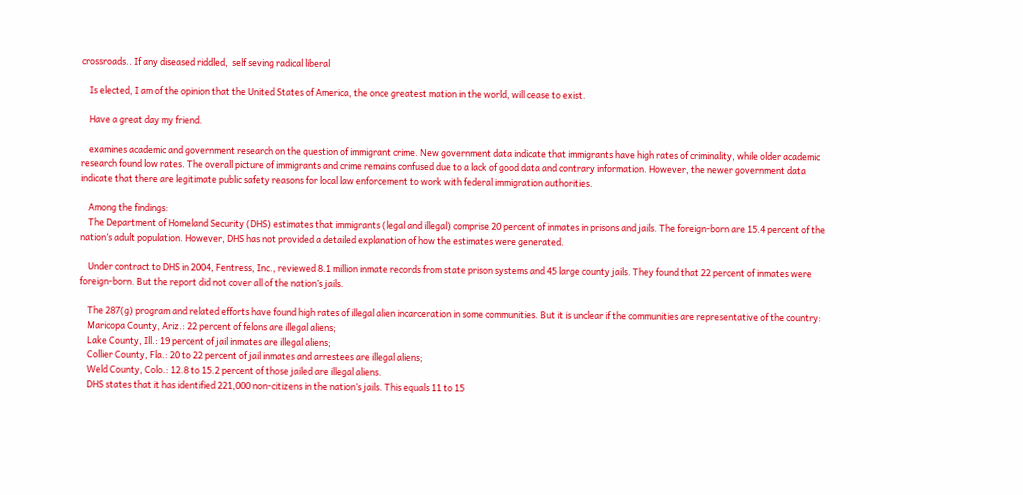crossroads.. If any diseased riddled,  self seving radical liberal

    Is elected, I am of the opinion that the United States of America, the once greatest mation in the world, will cease to exist.

    Have a great day my friend.

    examines academic and government research on the question of immigrant crime. New government data indicate that immigrants have high rates of criminality, while older academic research found low rates. The overall picture of immigrants and crime remains confused due to a lack of good data and contrary information. However, the newer government data indicate that there are legitimate public safety reasons for local law enforcement to work with federal immigration authorities.

    Among the findings:
    The Department of Homeland Security (DHS) estimates that immigrants (legal and illegal) comprise 20 percent of inmates in prisons and jails. The foreign-born are 15.4 percent of the nation’s adult population. However, DHS has not provided a detailed explanation of how the estimates were generated.

    Under contract to DHS in 2004, Fentress, Inc., reviewed 8.1 million inmate records from state prison systems and 45 large county jails. They found that 22 percent of inmates were foreign-born. But the report did not cover all of the nation’s jails.

    The 287(g) program and related efforts have found high rates of illegal alien incarceration in some communities. But it is unclear if the communities are representative of the country:
    Maricopa County, Ariz.: 22 percent of felons are illegal aliens;
    Lake County, Ill.: 19 percent of jail inmates are illegal aliens;
    Collier County, Fla.: 20 to 22 percent of jail inmates and arrestees are illegal aliens;
    Weld County, Colo.: 12.8 to 15.2 percent of those jailed are illegal aliens.
    DHS states that it has identified 221,000 non-citizens in the nation’s jails. This equals 11 to 15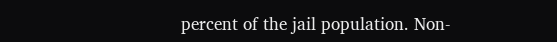percent of the jail population. Non-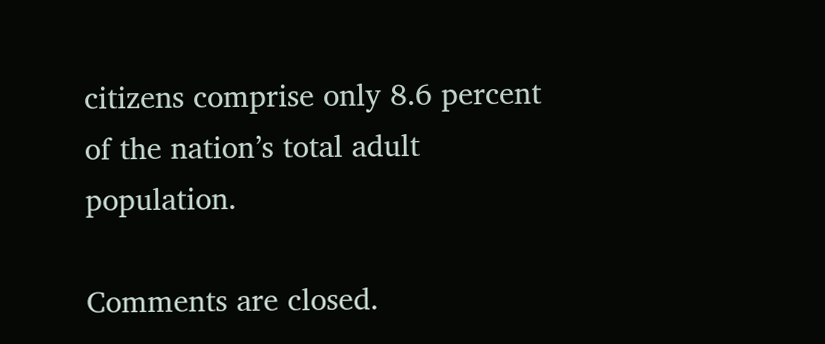citizens comprise only 8.6 percent of the nation’s total adult population.

Comments are closed.